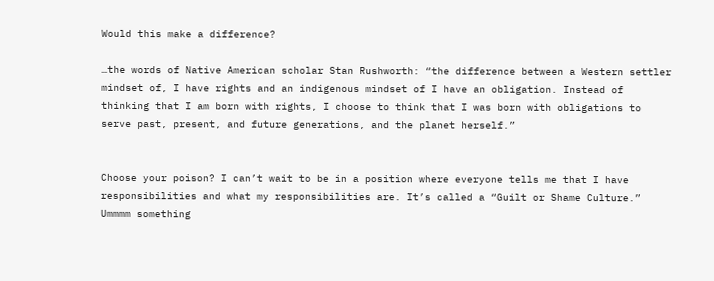Would this make a difference?

…the words of Native American scholar Stan Rushworth: “the difference between a Western settler mindset of, I have rights and an indigenous mindset of I have an obligation. Instead of thinking that I am born with rights, I choose to think that I was born with obligations to serve past, present, and future generations, and the planet herself.”


Choose your poison? I can’t wait to be in a position where everyone tells me that I have responsibilities and what my responsibilities are. It’s called a “Guilt or Shame Culture.” Ummmm something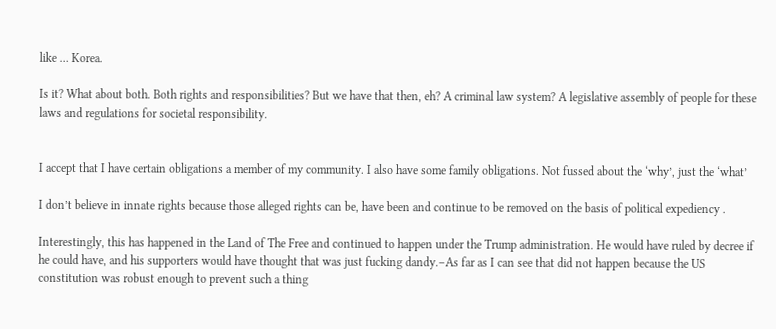like … Korea.

Is it? What about both. Both rights and responsibilities? But we have that then, eh? A criminal law system? A legislative assembly of people for these laws and regulations for societal responsibility.


I accept that I have certain obligations a member of my community. I also have some family obligations. Not fussed about the ‘why’, just the ‘what’

I don’t believe in innate rights because those alleged rights can be, have been and continue to be removed on the basis of political expediency .

Interestingly, this has happened in the Land of The Free and continued to happen under the Trump administration. He would have ruled by decree if he could have, and his supporters would have thought that was just fucking dandy.–As far as I can see that did not happen because the US constitution was robust enough to prevent such a thing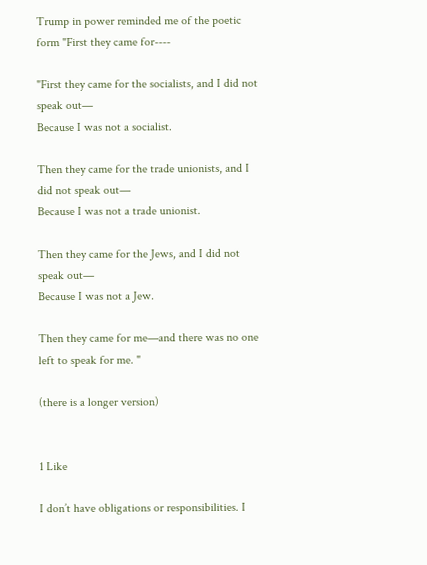Trump in power reminded me of the poetic form "First they came for----

"First they came for the socialists, and I did not speak out—
Because I was not a socialist.

Then they came for the trade unionists, and I did not speak out—
Because I was not a trade unionist.

Then they came for the Jews, and I did not speak out—
Because I was not a Jew.

Then they came for me—and there was no one left to speak for me. "

(there is a longer version)


1 Like

I don’t have obligations or responsibilities. I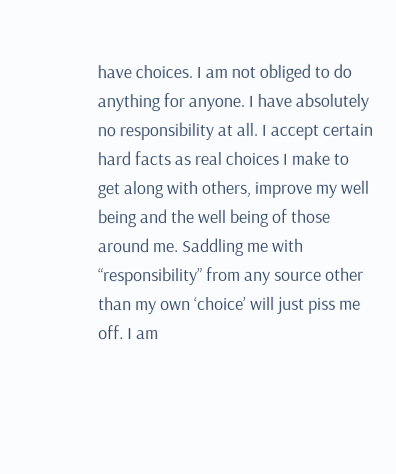have choices. I am not obliged to do anything for anyone. I have absolutely no responsibility at all. I accept certain hard facts as real choices I make to get along with others, improve my well being and the well being of those around me. Saddling me with “responsibility” from any source other than my own ‘choice’ will just piss me off. I am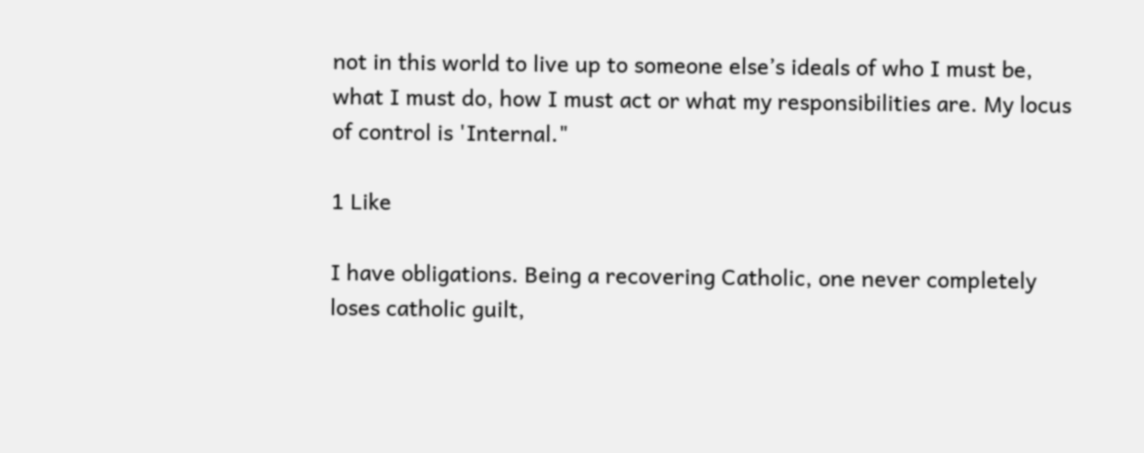not in this world to live up to someone else’s ideals of who I must be, what I must do, how I must act or what my responsibilities are. My locus of control is 'Internal."

1 Like

I have obligations. Being a recovering Catholic, one never completely loses catholic guilt,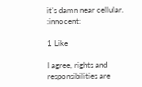it’s damn near cellular. :innocent:

1 Like

I agree, rights and responsibilities are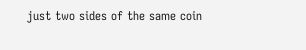just two sides of the same coin